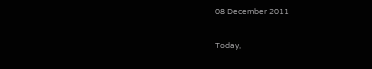08 December 2011


Today,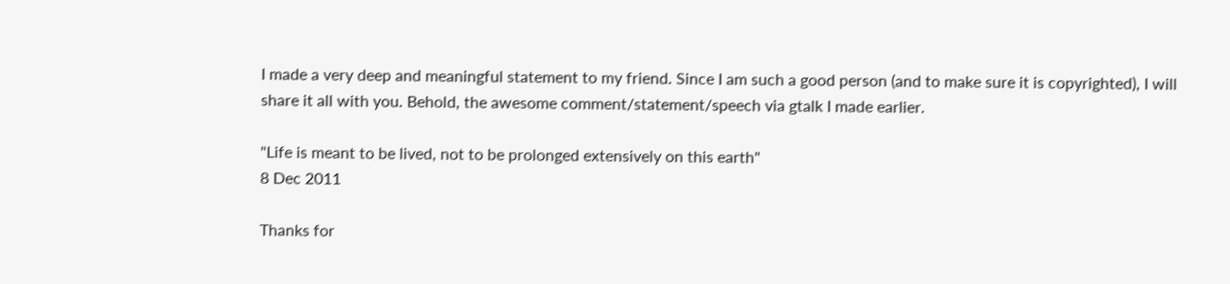I made a very deep and meaningful statement to my friend. Since I am such a good person (and to make sure it is copyrighted), I will share it all with you. Behold, the awesome comment/statement/speech via gtalk I made earlier.

"Life is meant to be lived, not to be prolonged extensively on this earth"
8 Dec 2011

Thanks for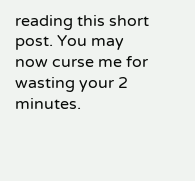reading this short post. You may now curse me for wasting your 2 minutes.